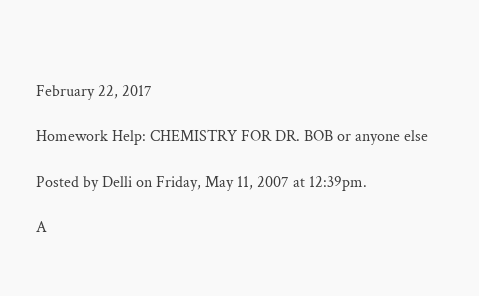February 22, 2017

Homework Help: CHEMISTRY FOR DR. BOB or anyone else

Posted by Delli on Friday, May 11, 2007 at 12:39pm.

A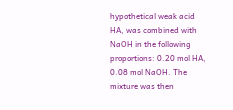hypothetical weak acid HA, was combined with NaOH in the following proportions: 0.20 mol HA, 0.08 mol NaOH. The mixture was then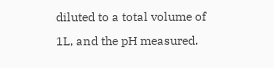diluted to a total volume of 1L, and the pH measured.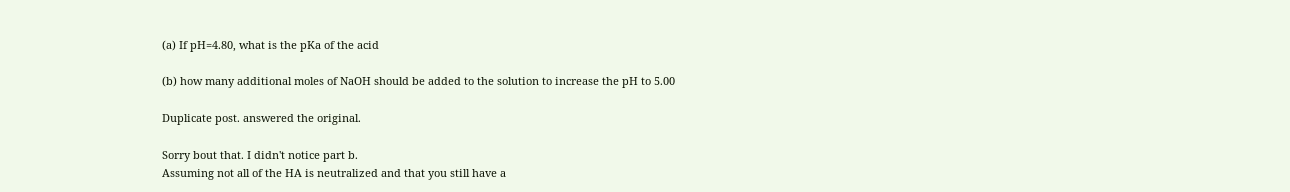(a) If pH=4.80, what is the pKa of the acid

(b) how many additional moles of NaOH should be added to the solution to increase the pH to 5.00

Duplicate post. answered the original.

Sorry bout that. I didn't notice part b.
Assuming not all of the HA is neutralized and that you still have a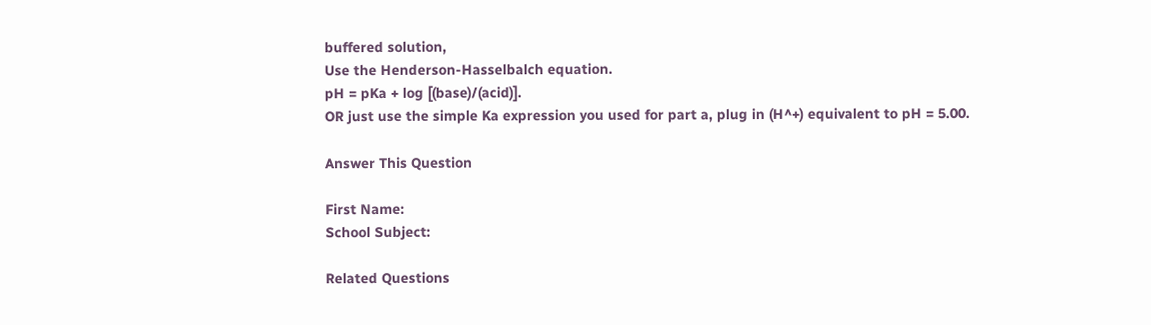buffered solution,
Use the Henderson-Hasselbalch equation.
pH = pKa + log [(base)/(acid)].
OR just use the simple Ka expression you used for part a, plug in (H^+) equivalent to pH = 5.00.

Answer This Question

First Name:
School Subject:

Related Questions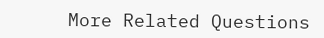More Related Questions